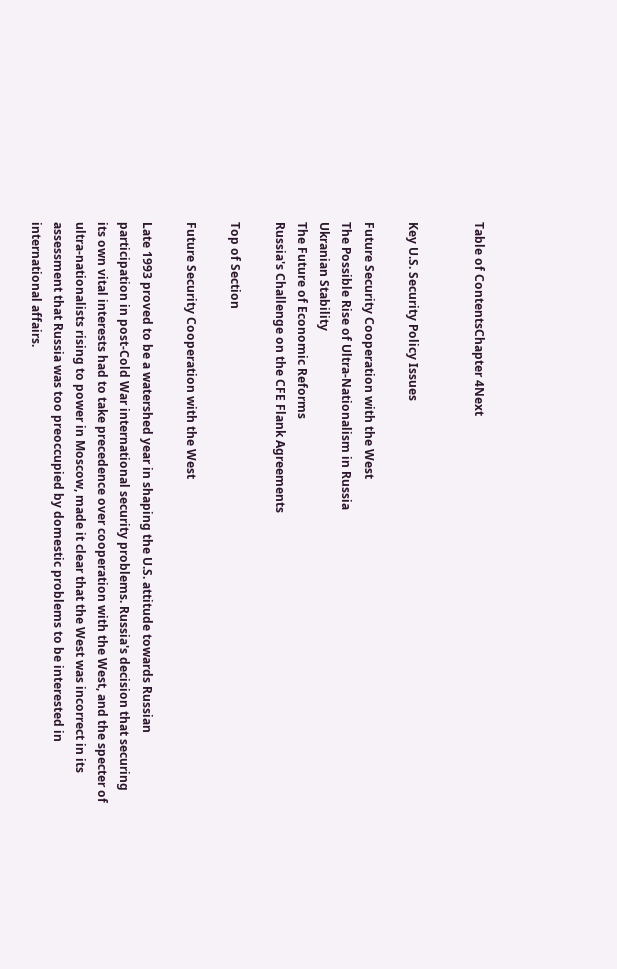Table of ContentsChapter 4Next


Key U.S. Security Policy Issues

Future Security Cooperation with the West
The Possible Rise of Ultra-Nationalism in Russia
Ukranian Stability
The Future of Economic Reforms
Russia's Challenge on the CFE Flank Agreements

Top of Section

Future Security Cooperation with the West

Late 1993 proved to be a watershed year in shaping the U.S. attitude towards Russian participation in post-Cold War international security problems. Russia's decision that securing its own vital interests had to take precedence over cooperation with the West, and the specter of ultra-nationalists rising to power in Moscow, made it clear that the West was incorrect in its assessment that Russia was too preoccupied by domestic problems to be interested in international affairs.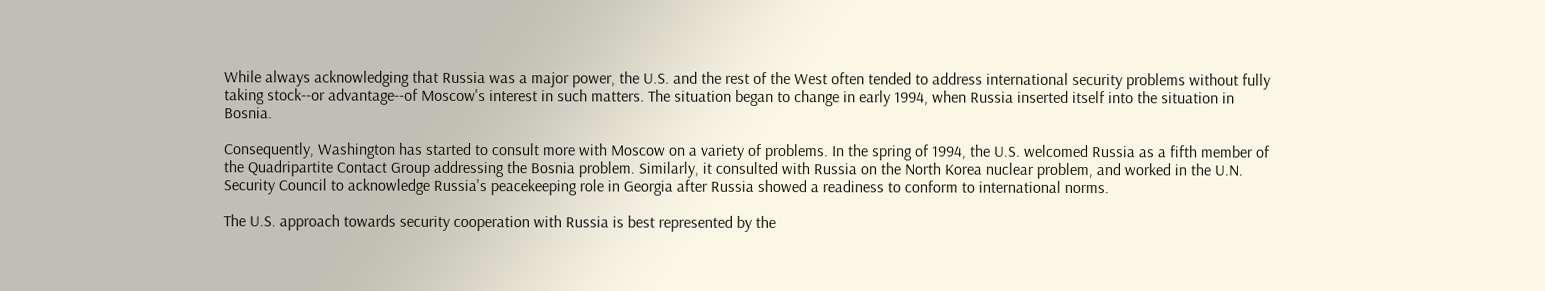While always acknowledging that Russia was a major power, the U.S. and the rest of the West often tended to address international security problems without fully taking stock--or advantage--of Moscow's interest in such matters. The situation began to change in early 1994, when Russia inserted itself into the situation in Bosnia.

Consequently, Washington has started to consult more with Moscow on a variety of problems. In the spring of 1994, the U.S. welcomed Russia as a fifth member of the Quadripartite Contact Group addressing the Bosnia problem. Similarly, it consulted with Russia on the North Korea nuclear problem, and worked in the U.N. Security Council to acknowledge Russia's peacekeeping role in Georgia after Russia showed a readiness to conform to international norms.

The U.S. approach towards security cooperation with Russia is best represented by the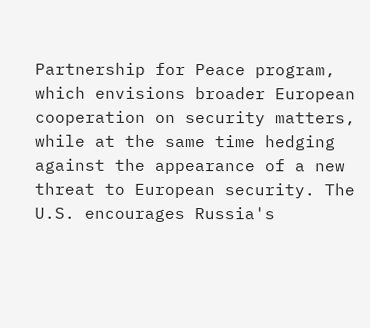Partnership for Peace program, which envisions broader European cooperation on security matters, while at the same time hedging against the appearance of a new threat to European security. The U.S. encourages Russia's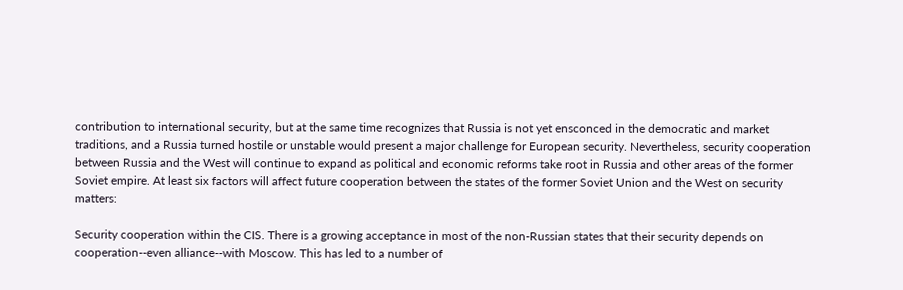contribution to international security, but at the same time recognizes that Russia is not yet ensconced in the democratic and market traditions, and a Russia turned hostile or unstable would present a major challenge for European security. Nevertheless, security cooperation between Russia and the West will continue to expand as political and economic reforms take root in Russia and other areas of the former Soviet empire. At least six factors will affect future cooperation between the states of the former Soviet Union and the West on security matters:

Security cooperation within the CIS. There is a growing acceptance in most of the non-Russian states that their security depends on cooperation--even alliance--with Moscow. This has led to a number of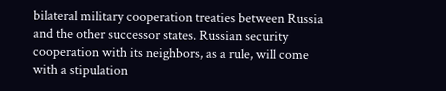bilateral military cooperation treaties between Russia and the other successor states. Russian security cooperation with its neighbors, as a rule, will come with a stipulation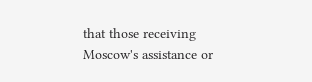that those receiving Moscow's assistance or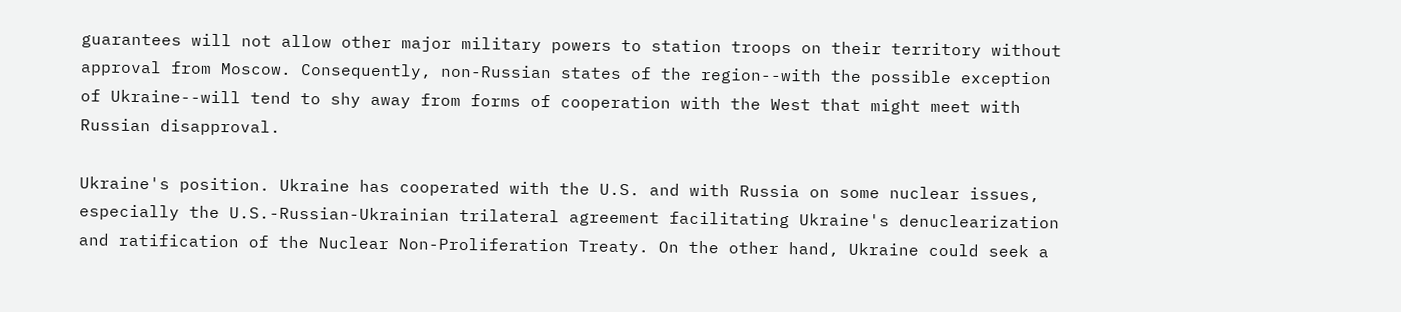guarantees will not allow other major military powers to station troops on their territory without approval from Moscow. Consequently, non-Russian states of the region--with the possible exception of Ukraine--will tend to shy away from forms of cooperation with the West that might meet with Russian disapproval.

Ukraine's position. Ukraine has cooperated with the U.S. and with Russia on some nuclear issues, especially the U.S.-Russian-Ukrainian trilateral agreement facilitating Ukraine's denuclearization and ratification of the Nuclear Non-Proliferation Treaty. On the other hand, Ukraine could seek a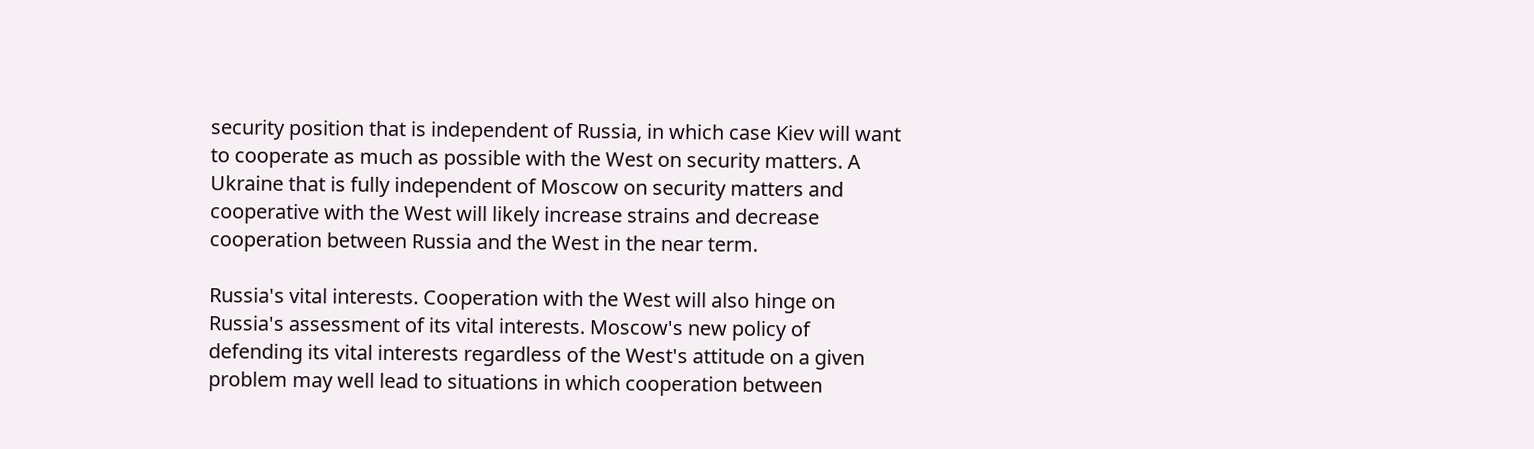security position that is independent of Russia, in which case Kiev will want to cooperate as much as possible with the West on security matters. A Ukraine that is fully independent of Moscow on security matters and cooperative with the West will likely increase strains and decrease cooperation between Russia and the West in the near term.

Russia's vital interests. Cooperation with the West will also hinge on Russia's assessment of its vital interests. Moscow's new policy of defending its vital interests regardless of the West's attitude on a given problem may well lead to situations in which cooperation between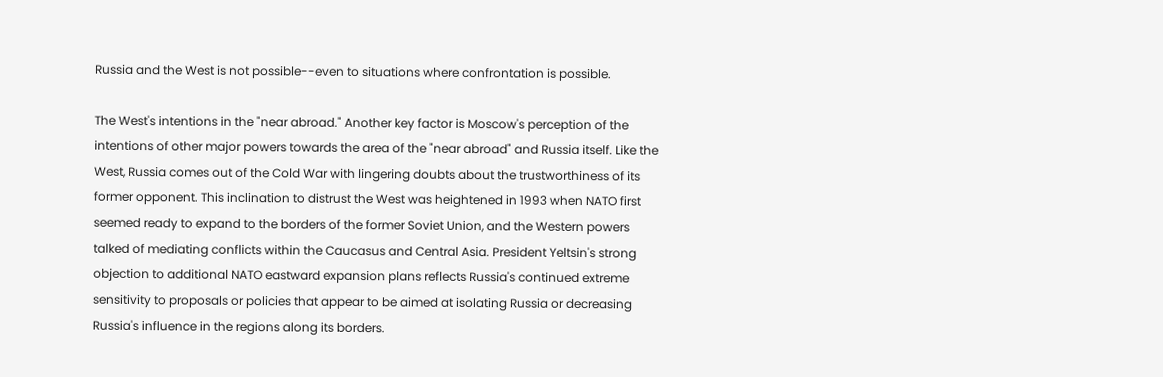Russia and the West is not possible--even to situations where confrontation is possible.

The West's intentions in the "near abroad." Another key factor is Moscow's perception of the intentions of other major powers towards the area of the "near abroad" and Russia itself. Like the West, Russia comes out of the Cold War with lingering doubts about the trustworthiness of its former opponent. This inclination to distrust the West was heightened in 1993 when NATO first seemed ready to expand to the borders of the former Soviet Union, and the Western powers talked of mediating conflicts within the Caucasus and Central Asia. President Yeltsin's strong objection to additional NATO eastward expansion plans reflects Russia's continued extreme sensitivity to proposals or policies that appear to be aimed at isolating Russia or decreasing Russia's influence in the regions along its borders.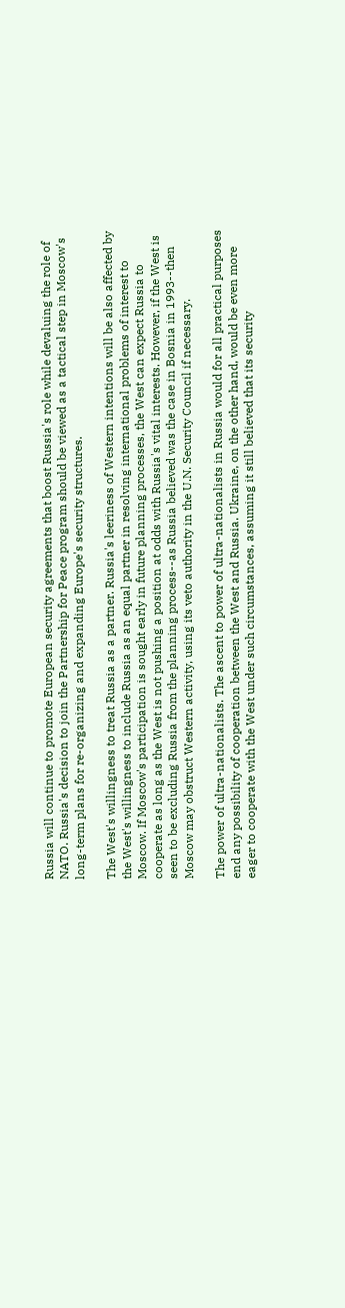Russia will continue to promote European security agreements that boost Russia's role while devaluing the role of NATO. Russia's decision to join the Partnership for Peace program should be viewed as a tactical step in Moscow's long-term plans for re-organizing and expanding Europe's security structures.

The West's willingness to treat Russia as a partner. Russia's leeriness of Western intentions will be also affected by the West's willingness to include Russia as an equal partner in resolving international problems of interest to Moscow. If Moscow's participation is sought early in future planning processes, the West can expect Russia to cooperate as long as the West is not pushing a position at odds with Russia's vital interests. However, if the West is seen to be excluding Russia from the planning process--as Russia believed was the case in Bosnia in 1993--then Moscow may obstruct Western activity, using its veto authority in the U.N. Security Council if necessary.

The power of ultra-nationalists. The ascent to power of ultra-nationalists in Russia would for all practical purposes end any possibility of cooperation between the West and Russia. Ukraine, on the other hand, would be even more eager to cooperate with the West under such circumstances, assuming it still believed that its security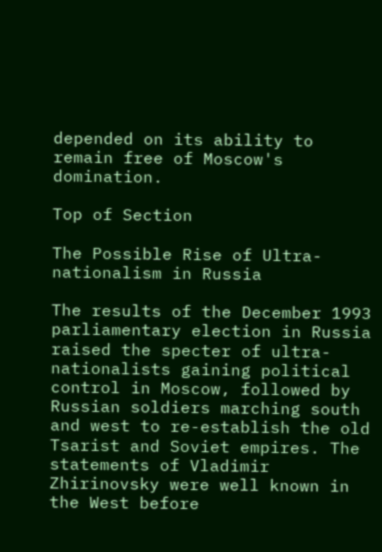depended on its ability to remain free of Moscow's domination.

Top of Section

The Possible Rise of Ultra-nationalism in Russia

The results of the December 1993 parliamentary election in Russia raised the specter of ultra-nationalists gaining political control in Moscow, followed by Russian soldiers marching south and west to re-establish the old Tsarist and Soviet empires. The statements of Vladimir Zhirinovsky were well known in the West before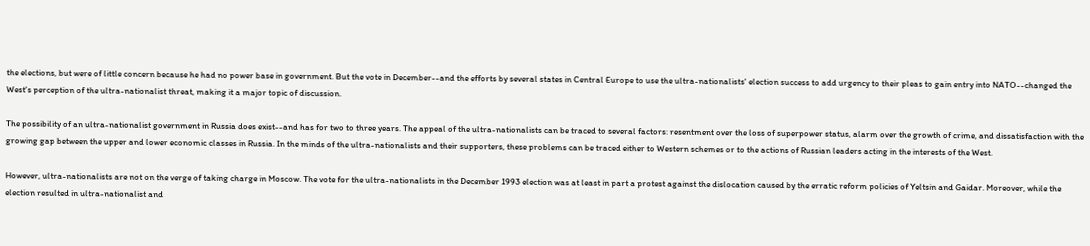the elections, but were of little concern because he had no power base in government. But the vote in December--and the efforts by several states in Central Europe to use the ultra-nationalists' election success to add urgency to their pleas to gain entry into NATO--changed the West's perception of the ultra-nationalist threat, making it a major topic of discussion.

The possibility of an ultra-nationalist government in Russia does exist--and has for two to three years. The appeal of the ultra-nationalists can be traced to several factors: resentment over the loss of superpower status, alarm over the growth of crime, and dissatisfaction with the growing gap between the upper and lower economic classes in Russia. In the minds of the ultra-nationalists and their supporters, these problems can be traced either to Western schemes or to the actions of Russian leaders acting in the interests of the West.

However, ultra-nationalists are not on the verge of taking charge in Moscow. The vote for the ultra-nationalists in the December 1993 election was at least in part a protest against the dislocation caused by the erratic reform policies of Yeltsin and Gaidar. Moreover, while the election resulted in ultra-nationalist and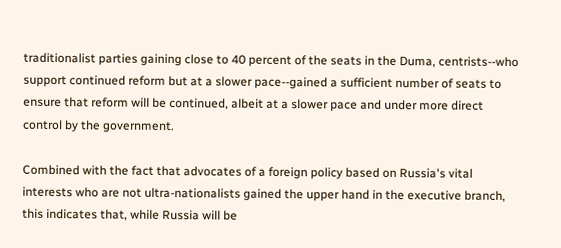traditionalist parties gaining close to 40 percent of the seats in the Duma, centrists--who support continued reform but at a slower pace--gained a sufficient number of seats to ensure that reform will be continued, albeit at a slower pace and under more direct control by the government.

Combined with the fact that advocates of a foreign policy based on Russia's vital interests who are not ultra-nationalists gained the upper hand in the executive branch, this indicates that, while Russia will be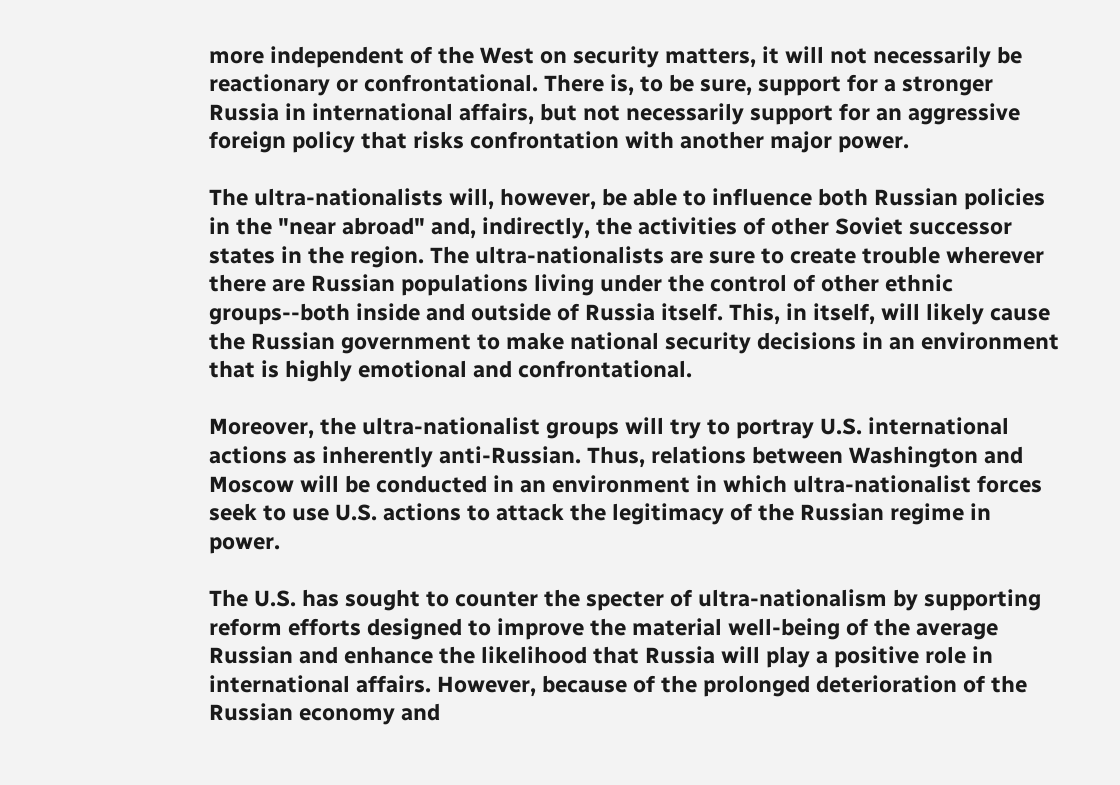more independent of the West on security matters, it will not necessarily be reactionary or confrontational. There is, to be sure, support for a stronger Russia in international affairs, but not necessarily support for an aggressive foreign policy that risks confrontation with another major power.

The ultra-nationalists will, however, be able to influence both Russian policies in the "near abroad" and, indirectly, the activities of other Soviet successor states in the region. The ultra-nationalists are sure to create trouble wherever there are Russian populations living under the control of other ethnic groups--both inside and outside of Russia itself. This, in itself, will likely cause the Russian government to make national security decisions in an environment that is highly emotional and confrontational.

Moreover, the ultra-nationalist groups will try to portray U.S. international actions as inherently anti-Russian. Thus, relations between Washington and Moscow will be conducted in an environment in which ultra-nationalist forces seek to use U.S. actions to attack the legitimacy of the Russian regime in power.

The U.S. has sought to counter the specter of ultra-nationalism by supporting reform efforts designed to improve the material well-being of the average Russian and enhance the likelihood that Russia will play a positive role in international affairs. However, because of the prolonged deterioration of the Russian economy and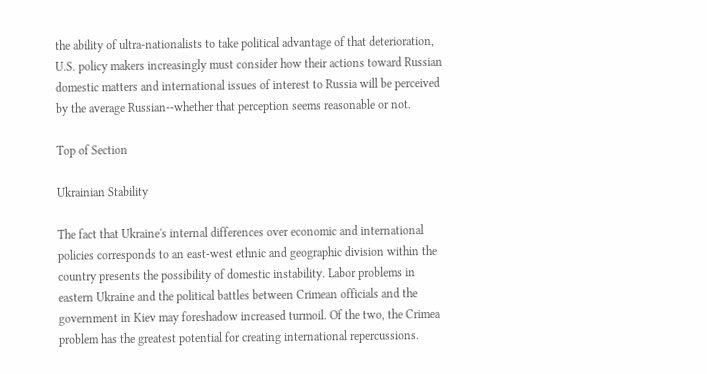the ability of ultra-nationalists to take political advantage of that deterioration, U.S. policy makers increasingly must consider how their actions toward Russian domestic matters and international issues of interest to Russia will be perceived by the average Russian--whether that perception seems reasonable or not.

Top of Section

Ukrainian Stability

The fact that Ukraine's internal differences over economic and international policies corresponds to an east-west ethnic and geographic division within the country presents the possibility of domestic instability. Labor problems in eastern Ukraine and the political battles between Crimean officials and the government in Kiev may foreshadow increased turmoil. Of the two, the Crimea problem has the greatest potential for creating international repercussions.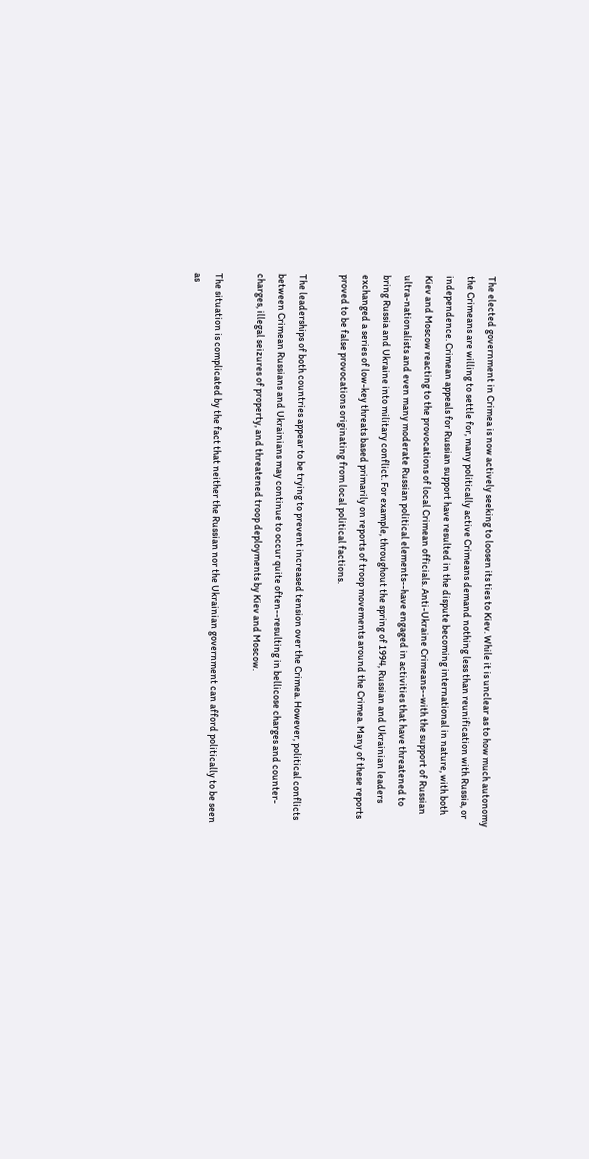The elected government in Crimea is now actively seeking to loosen its ties to Kiev. While it is unclear as to how much autonomy the Crimeans are willing to settle for, many politically active Crimeans demand nothing less than reunification with Russia, or independence. Crimean appeals for Russian support have resulted in the dispute becoming international in nature, with both Kiev and Moscow reacting to the provocations of local Crimean officials. Anti-Ukraine Crimeans--with the support of Russian ultra-nationalists and even many moderate Russian political elements--have engaged in activities that have threatened to bring Russia and Ukraine into military conflict. For example, throughout the spring of 1994, Russian and Ukrainian leaders exchanged a series of low-key threats based primarily on reports of troop movements around the Crimea. Many of these reports proved to be false provocations originating from local political factions.

The leaderships of both countries appear to be trying to prevent increased tension over the Crimea. However, political conflicts between Crimean Russians and Ukrainians may continue to occur quite often--resulting in bellicose charges and counter-charges, illegal seizures of property, and threatened troop deployments by Kiev and Moscow.

The situation is complicated by the fact that neither the Russian nor the Ukrainian government can afford politically to be seen as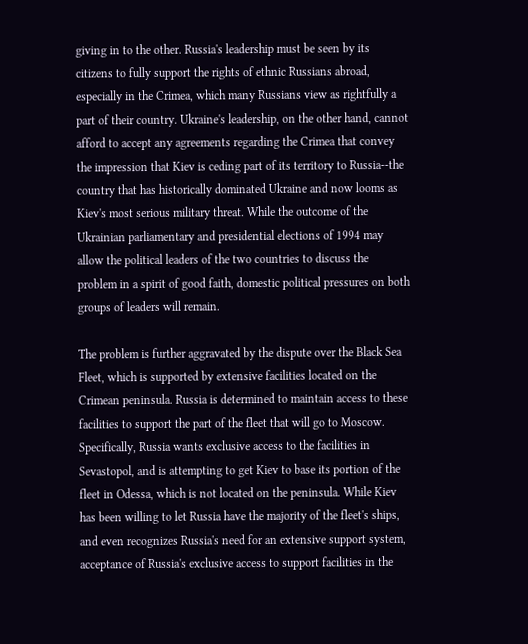giving in to the other. Russia's leadership must be seen by its citizens to fully support the rights of ethnic Russians abroad, especially in the Crimea, which many Russians view as rightfully a part of their country. Ukraine's leadership, on the other hand, cannot afford to accept any agreements regarding the Crimea that convey the impression that Kiev is ceding part of its territory to Russia--the country that has historically dominated Ukraine and now looms as Kiev's most serious military threat. While the outcome of the Ukrainian parliamentary and presidential elections of 1994 may allow the political leaders of the two countries to discuss the problem in a spirit of good faith, domestic political pressures on both groups of leaders will remain.

The problem is further aggravated by the dispute over the Black Sea Fleet, which is supported by extensive facilities located on the Crimean peninsula. Russia is determined to maintain access to these facilities to support the part of the fleet that will go to Moscow. Specifically, Russia wants exclusive access to the facilities in Sevastopol, and is attempting to get Kiev to base its portion of the fleet in Odessa, which is not located on the peninsula. While Kiev has been willing to let Russia have the majority of the fleet's ships, and even recognizes Russia's need for an extensive support system, acceptance of Russia's exclusive access to support facilities in the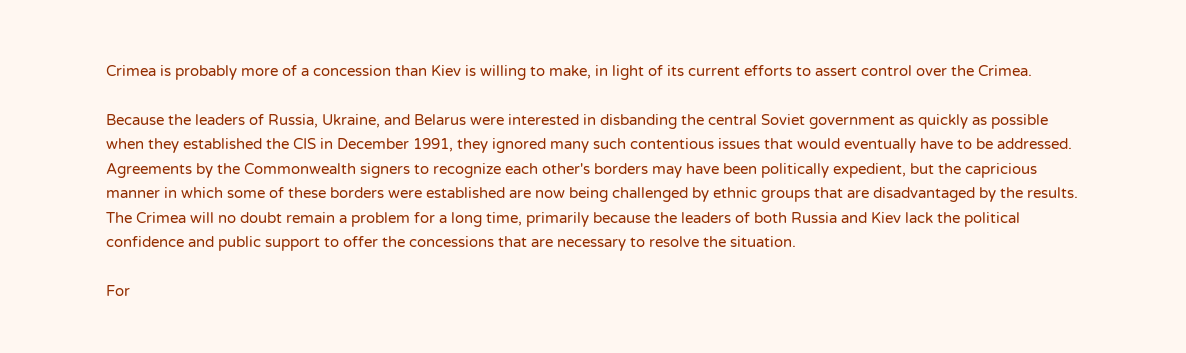Crimea is probably more of a concession than Kiev is willing to make, in light of its current efforts to assert control over the Crimea.

Because the leaders of Russia, Ukraine, and Belarus were interested in disbanding the central Soviet government as quickly as possible when they established the CIS in December 1991, they ignored many such contentious issues that would eventually have to be addressed. Agreements by the Commonwealth signers to recognize each other's borders may have been politically expedient, but the capricious manner in which some of these borders were established are now being challenged by ethnic groups that are disadvantaged by the results. The Crimea will no doubt remain a problem for a long time, primarily because the leaders of both Russia and Kiev lack the political confidence and public support to offer the concessions that are necessary to resolve the situation.

For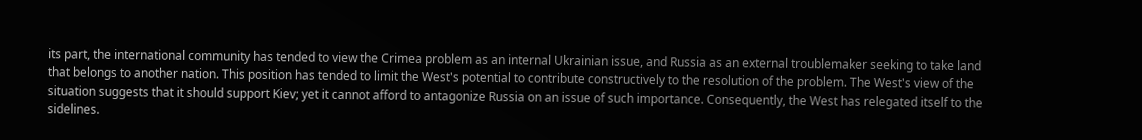its part, the international community has tended to view the Crimea problem as an internal Ukrainian issue, and Russia as an external troublemaker seeking to take land that belongs to another nation. This position has tended to limit the West's potential to contribute constructively to the resolution of the problem. The West's view of the situation suggests that it should support Kiev; yet it cannot afford to antagonize Russia on an issue of such importance. Consequently, the West has relegated itself to the sidelines.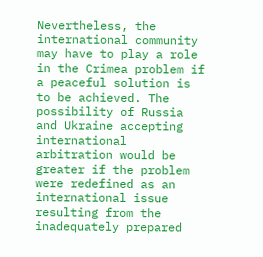Nevertheless, the international community may have to play a role in the Crimea problem if a peaceful solution is to be achieved. The possibility of Russia and Ukraine accepting international arbitration would be greater if the problem were redefined as an international issue resulting from the inadequately prepared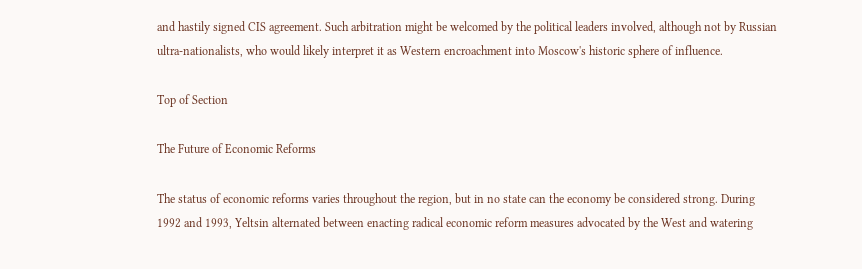and hastily signed CIS agreement. Such arbitration might be welcomed by the political leaders involved, although not by Russian ultra-nationalists, who would likely interpret it as Western encroachment into Moscow's historic sphere of influence.

Top of Section

The Future of Economic Reforms

The status of economic reforms varies throughout the region, but in no state can the economy be considered strong. During 1992 and 1993, Yeltsin alternated between enacting radical economic reform measures advocated by the West and watering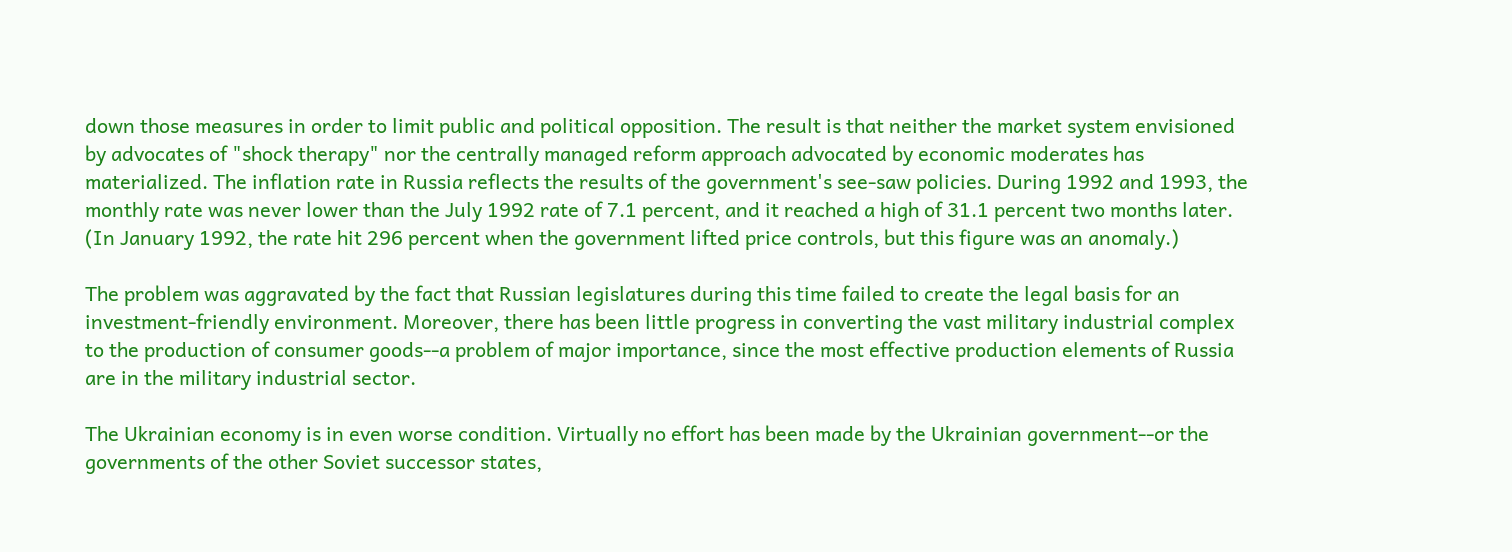down those measures in order to limit public and political opposition. The result is that neither the market system envisioned by advocates of "shock therapy" nor the centrally managed reform approach advocated by economic moderates has materialized. The inflation rate in Russia reflects the results of the government's see-saw policies. During 1992 and 1993, the monthly rate was never lower than the July 1992 rate of 7.1 percent, and it reached a high of 31.1 percent two months later. (In January 1992, the rate hit 296 percent when the government lifted price controls, but this figure was an anomaly.)

The problem was aggravated by the fact that Russian legislatures during this time failed to create the legal basis for an investment-friendly environment. Moreover, there has been little progress in converting the vast military industrial complex to the production of consumer goods--a problem of major importance, since the most effective production elements of Russia are in the military industrial sector.

The Ukrainian economy is in even worse condition. Virtually no effort has been made by the Ukrainian government--or the governments of the other Soviet successor states,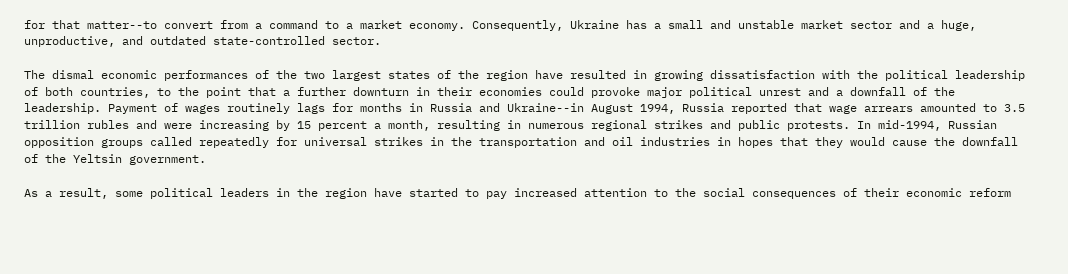for that matter--to convert from a command to a market economy. Consequently, Ukraine has a small and unstable market sector and a huge, unproductive, and outdated state-controlled sector.

The dismal economic performances of the two largest states of the region have resulted in growing dissatisfaction with the political leadership of both countries, to the point that a further downturn in their economies could provoke major political unrest and a downfall of the leadership. Payment of wages routinely lags for months in Russia and Ukraine--in August 1994, Russia reported that wage arrears amounted to 3.5 trillion rubles and were increasing by 15 percent a month, resulting in numerous regional strikes and public protests. In mid-1994, Russian opposition groups called repeatedly for universal strikes in the transportation and oil industries in hopes that they would cause the downfall of the Yeltsin government.

As a result, some political leaders in the region have started to pay increased attention to the social consequences of their economic reform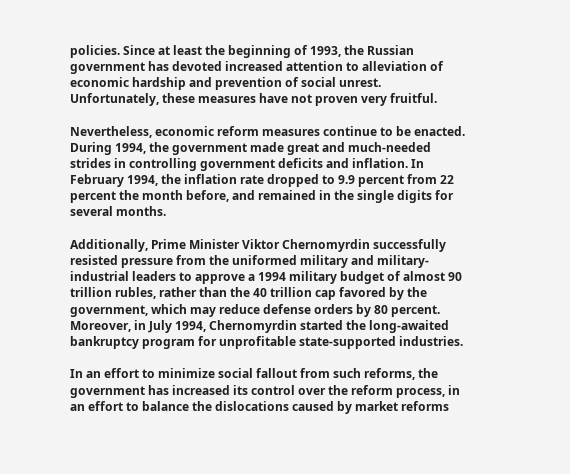policies. Since at least the beginning of 1993, the Russian government has devoted increased attention to alleviation of economic hardship and prevention of social unrest. Unfortunately, these measures have not proven very fruitful.

Nevertheless, economic reform measures continue to be enacted. During 1994, the government made great and much-needed strides in controlling government deficits and inflation. In February 1994, the inflation rate dropped to 9.9 percent from 22 percent the month before, and remained in the single digits for several months.

Additionally, Prime Minister Viktor Chernomyrdin successfully resisted pressure from the uniformed military and military-industrial leaders to approve a 1994 military budget of almost 90 trillion rubles, rather than the 40 trillion cap favored by the government, which may reduce defense orders by 80 percent. Moreover, in July 1994, Chernomyrdin started the long-awaited bankruptcy program for unprofitable state-supported industries.

In an effort to minimize social fallout from such reforms, the government has increased its control over the reform process, in an effort to balance the dislocations caused by market reforms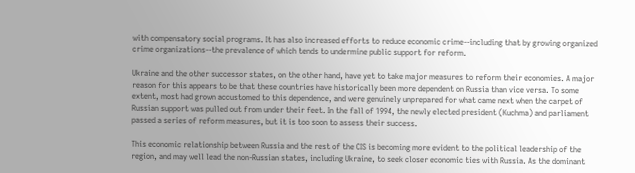with compensatory social programs. It has also increased efforts to reduce economic crime--including that by growing organized crime organizations--the prevalence of which tends to undermine public support for reform.

Ukraine and the other successor states, on the other hand, have yet to take major measures to reform their economies. A major reason for this appears to be that these countries have historically been more dependent on Russia than vice versa. To some extent, most had grown accustomed to this dependence, and were genuinely unprepared for what came next when the carpet of Russian support was pulled out from under their feet. In the fall of 1994, the newly elected president (Kuchma) and parliament passed a series of reform measures, but it is too soon to assess their success.

This economic relationship between Russia and the rest of the CIS is becoming more evident to the political leadership of the region, and may well lead the non-Russian states, including Ukraine, to seek closer economic ties with Russia. As the dominant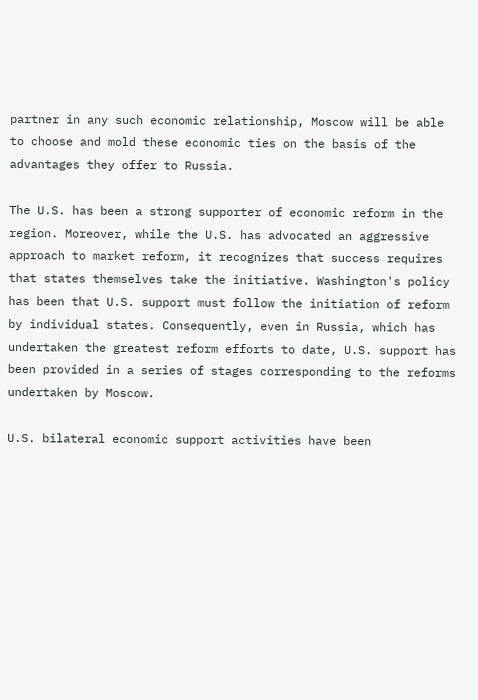partner in any such economic relationship, Moscow will be able to choose and mold these economic ties on the basis of the advantages they offer to Russia.

The U.S. has been a strong supporter of economic reform in the region. Moreover, while the U.S. has advocated an aggressive approach to market reform, it recognizes that success requires that states themselves take the initiative. Washington's policy has been that U.S. support must follow the initiation of reform by individual states. Consequently, even in Russia, which has undertaken the greatest reform efforts to date, U.S. support has been provided in a series of stages corresponding to the reforms undertaken by Moscow.

U.S. bilateral economic support activities have been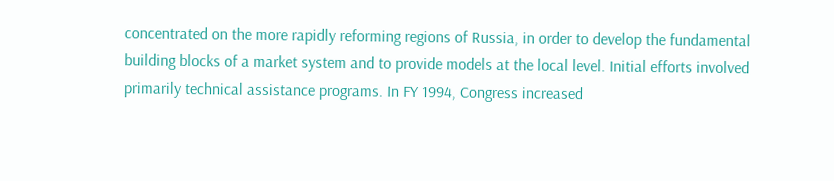concentrated on the more rapidly reforming regions of Russia, in order to develop the fundamental building blocks of a market system and to provide models at the local level. Initial efforts involved primarily technical assistance programs. In FY 1994, Congress increased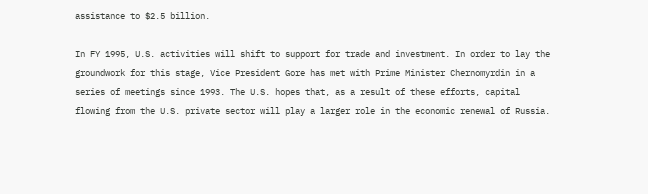assistance to $2.5 billion.

In FY 1995, U.S. activities will shift to support for trade and investment. In order to lay the groundwork for this stage, Vice President Gore has met with Prime Minister Chernomyrdin in a series of meetings since 1993. The U.S. hopes that, as a result of these efforts, capital flowing from the U.S. private sector will play a larger role in the economic renewal of Russia.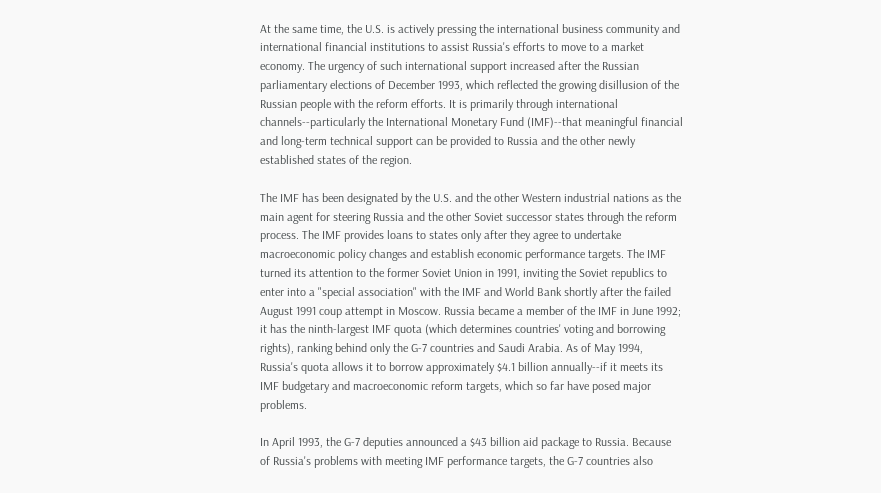At the same time, the U.S. is actively pressing the international business community and international financial institutions to assist Russia's efforts to move to a market economy. The urgency of such international support increased after the Russian parliamentary elections of December 1993, which reflected the growing disillusion of the Russian people with the reform efforts. It is primarily through international channels--particularly the International Monetary Fund (IMF)--that meaningful financial and long-term technical support can be provided to Russia and the other newly established states of the region.

The IMF has been designated by the U.S. and the other Western industrial nations as the main agent for steering Russia and the other Soviet successor states through the reform process. The IMF provides loans to states only after they agree to undertake macroeconomic policy changes and establish economic performance targets. The IMF turned its attention to the former Soviet Union in 1991, inviting the Soviet republics to enter into a "special association" with the IMF and World Bank shortly after the failed August 1991 coup attempt in Moscow. Russia became a member of the IMF in June 1992; it has the ninth-largest IMF quota (which determines countries' voting and borrowing rights), ranking behind only the G-7 countries and Saudi Arabia. As of May 1994, Russia's quota allows it to borrow approximately $4.1 billion annually--if it meets its IMF budgetary and macroeconomic reform targets, which so far have posed major problems.

In April 1993, the G-7 deputies announced a $43 billion aid package to Russia. Because of Russia's problems with meeting IMF performance targets, the G-7 countries also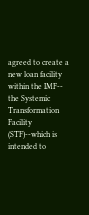agreed to create a new loan facility within the IMF-- the Systemic Transformation Facility (STF)--which is intended to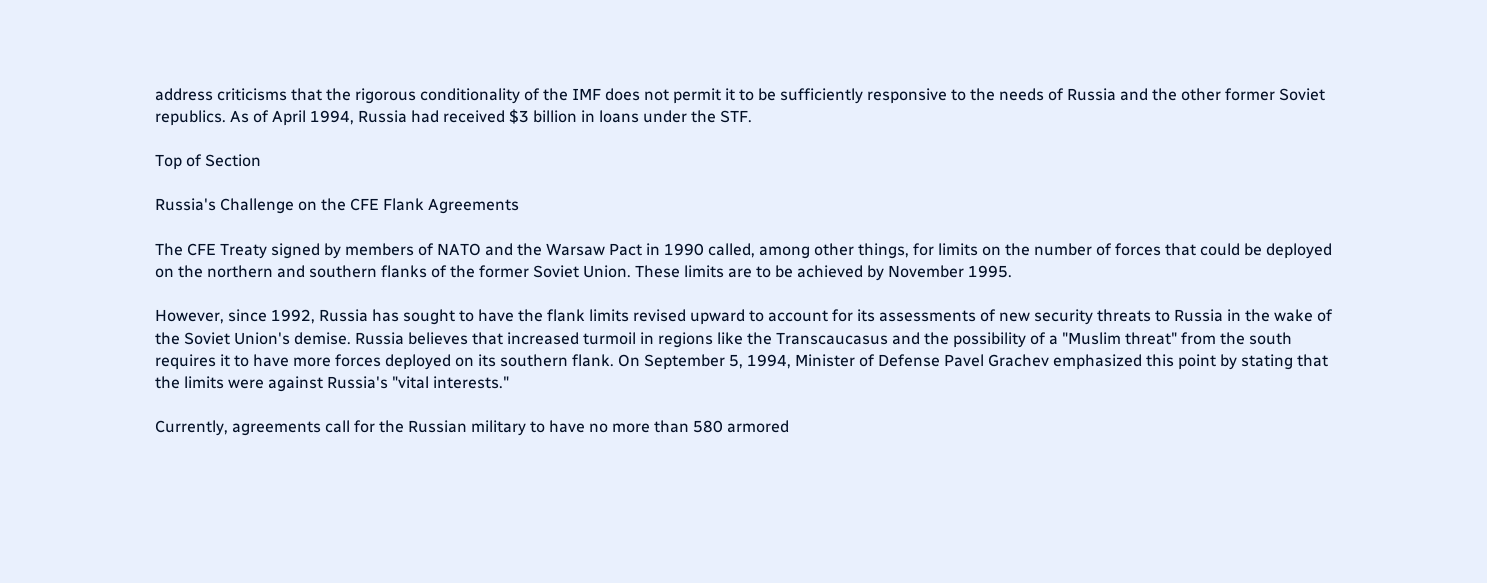address criticisms that the rigorous conditionality of the IMF does not permit it to be sufficiently responsive to the needs of Russia and the other former Soviet republics. As of April 1994, Russia had received $3 billion in loans under the STF.

Top of Section

Russia's Challenge on the CFE Flank Agreements

The CFE Treaty signed by members of NATO and the Warsaw Pact in 1990 called, among other things, for limits on the number of forces that could be deployed on the northern and southern flanks of the former Soviet Union. These limits are to be achieved by November 1995.

However, since 1992, Russia has sought to have the flank limits revised upward to account for its assessments of new security threats to Russia in the wake of the Soviet Union's demise. Russia believes that increased turmoil in regions like the Transcaucasus and the possibility of a "Muslim threat" from the south requires it to have more forces deployed on its southern flank. On September 5, 1994, Minister of Defense Pavel Grachev emphasized this point by stating that the limits were against Russia's "vital interests."

Currently, agreements call for the Russian military to have no more than 580 armored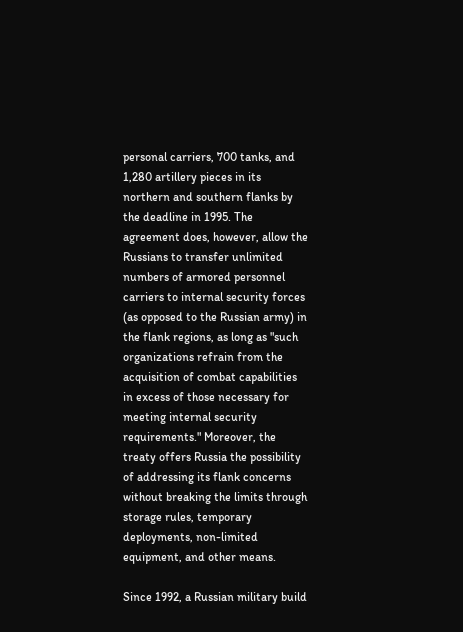personal carriers, 700 tanks, and 1,280 artillery pieces in its northern and southern flanks by the deadline in 1995. The agreement does, however, allow the Russians to transfer unlimited numbers of armored personnel carriers to internal security forces (as opposed to the Russian army) in the flank regions, as long as "such organizations refrain from the acquisition of combat capabilities in excess of those necessary for meeting internal security requirements." Moreover, the treaty offers Russia the possibility of addressing its flank concerns without breaking the limits through storage rules, temporary deployments, non-limited equipment, and other means.

Since 1992, a Russian military build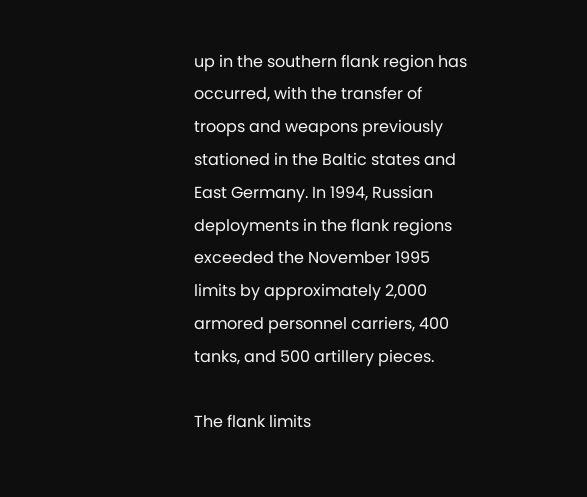up in the southern flank region has occurred, with the transfer of troops and weapons previously stationed in the Baltic states and East Germany. In 1994, Russian deployments in the flank regions exceeded the November 1995 limits by approximately 2,000 armored personnel carriers, 400 tanks, and 500 artillery pieces.

The flank limits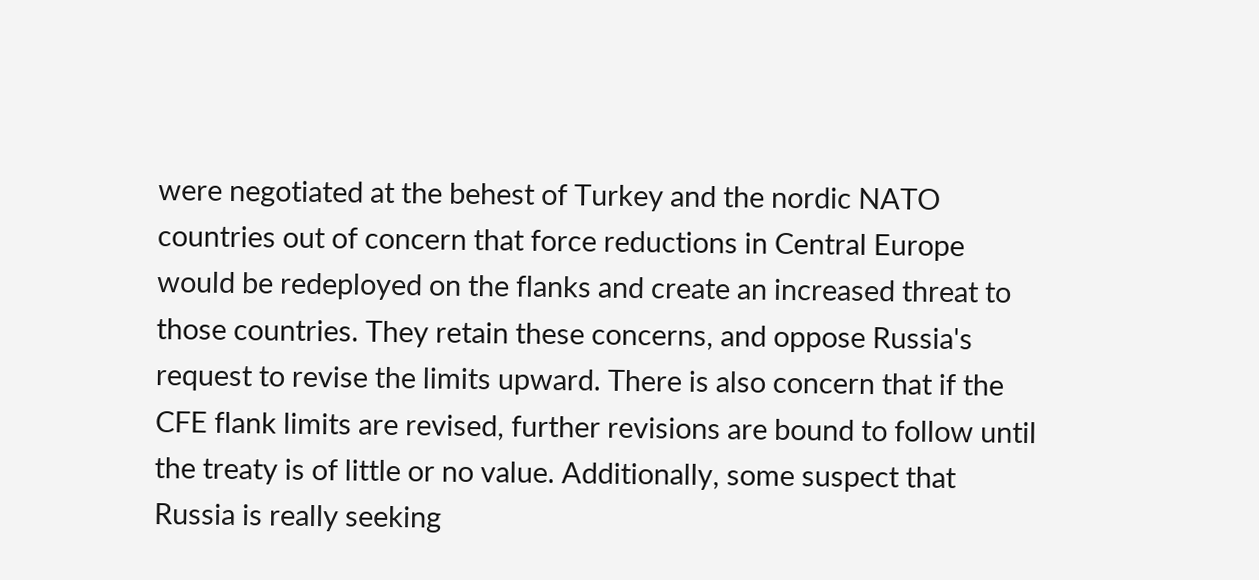were negotiated at the behest of Turkey and the nordic NATO countries out of concern that force reductions in Central Europe would be redeployed on the flanks and create an increased threat to those countries. They retain these concerns, and oppose Russia's request to revise the limits upward. There is also concern that if the CFE flank limits are revised, further revisions are bound to follow until the treaty is of little or no value. Additionally, some suspect that Russia is really seeking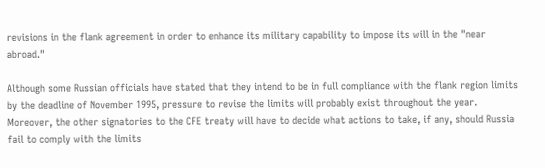revisions in the flank agreement in order to enhance its military capability to impose its will in the "near abroad."

Although some Russian officials have stated that they intend to be in full compliance with the flank region limits by the deadline of November 1995, pressure to revise the limits will probably exist throughout the year. Moreover, the other signatories to the CFE treaty will have to decide what actions to take, if any, should Russia fail to comply with the limits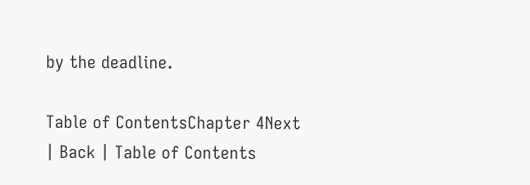by the deadline.

Table of ContentsChapter 4Next
| Back | Table of Contents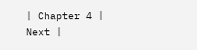| Chapter 4 | Next |